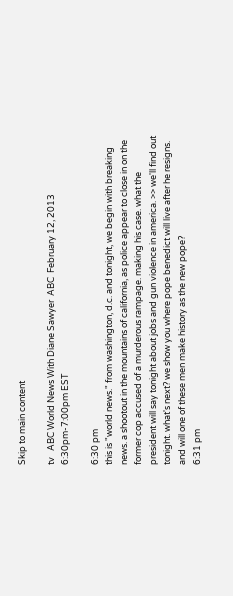Skip to main content

tv   ABC World News With Diane Sawyer  ABC  February 12, 2013 6:30pm-7:00pm EST

6:30 pm
this is "world news." from washington, d.c. and tonight, we begin with breaking news. a shootout in the mountains of california, as police appear to close in on the former cop accused of a murderous rampage. making his case. what the president will say tonight about jobs and gun violence in america. >> we'll find out tonight. what's next? we show you where pope benedict will live after he resigns. and will one of these men make history as the new pope?
6:31 pm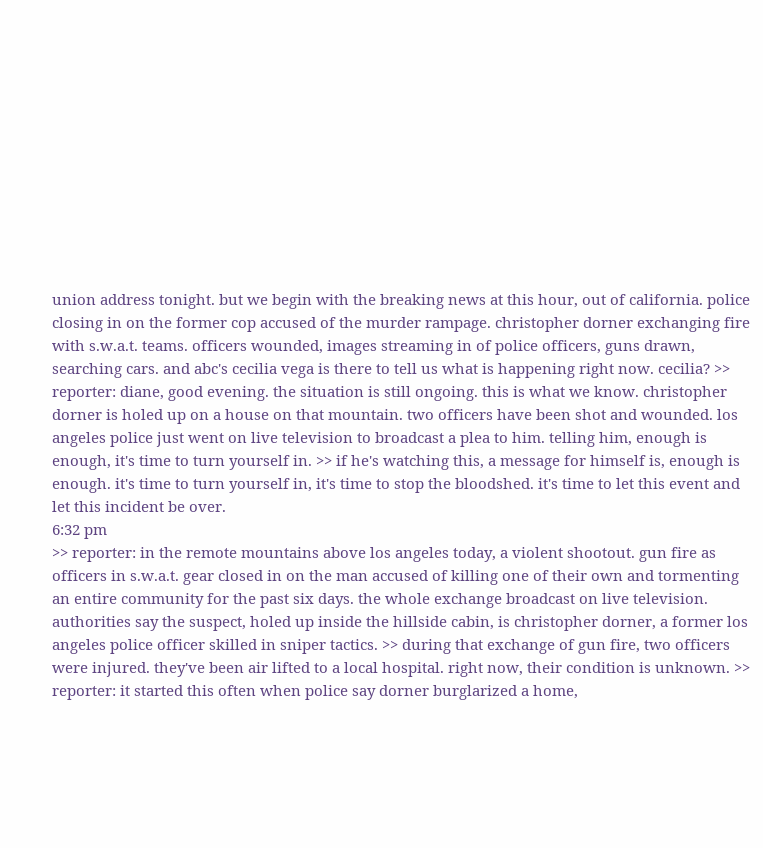union address tonight. but we begin with the breaking news at this hour, out of california. police closing in on the former cop accused of the murder rampage. christopher dorner exchanging fire with s.w.a.t. teams. officers wounded, images streaming in of police officers, guns drawn, searching cars. and abc's cecilia vega is there to tell us what is happening right now. cecilia? >> reporter: diane, good evening. the situation is still ongoing. this is what we know. christopher dorner is holed up on a house on that mountain. two officers have been shot and wounded. los angeles police just went on live television to broadcast a plea to him. telling him, enough is enough, it's time to turn yourself in. >> if he's watching this, a message for himself is, enough is enough. it's time to turn yourself in, it's time to stop the bloodshed. it's time to let this event and let this incident be over.
6:32 pm
>> reporter: in the remote mountains above los angeles today, a violent shootout. gun fire as officers in s.w.a.t. gear closed in on the man accused of killing one of their own and tormenting an entire community for the past six days. the whole exchange broadcast on live television. authorities say the suspect, holed up inside the hillside cabin, is christopher dorner, a former los angeles police officer skilled in sniper tactics. >> during that exchange of gun fire, two officers were injured. they've been air lifted to a local hospital. right now, their condition is unknown. >> reporter: it started this often when police say dorner burglarized a home,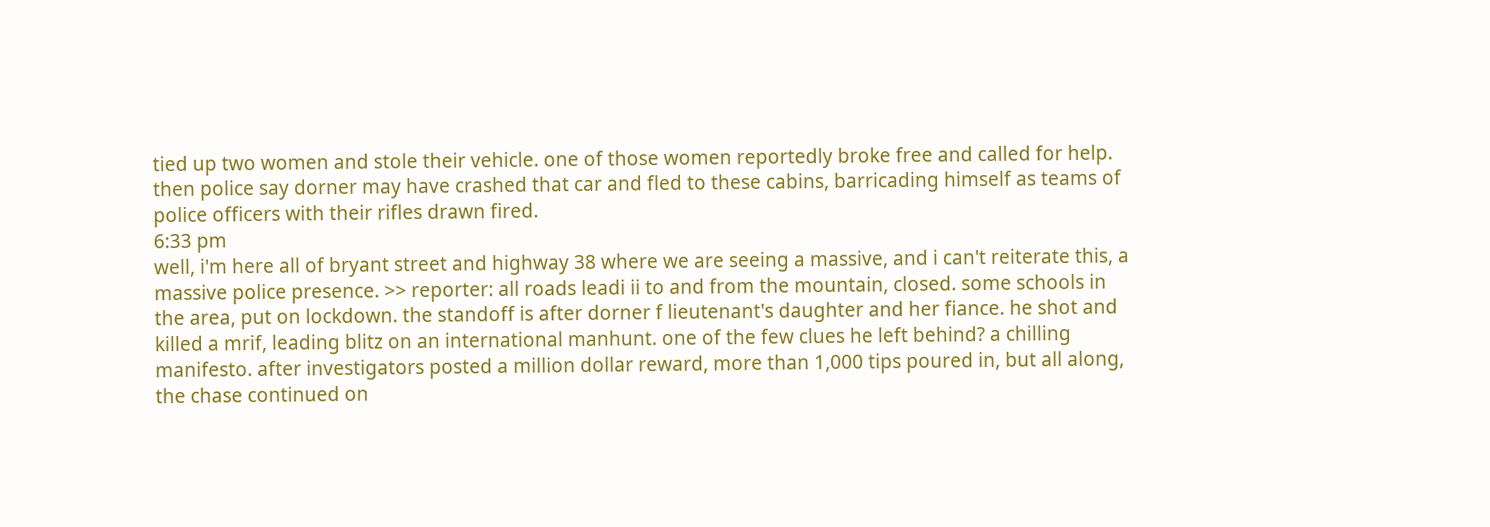tied up two women and stole their vehicle. one of those women reportedly broke free and called for help. then police say dorner may have crashed that car and fled to these cabins, barricading himself as teams of police officers with their rifles drawn fired.
6:33 pm
well, i'm here all of bryant street and highway 38 where we are seeing a massive, and i can't reiterate this, a massive police presence. >> reporter: all roads leadi ii to and from the mountain, closed. some schools in the area, put on lockdown. the standoff is after dorner f lieutenant's daughter and her fiance. he shot and killed a mrif, leading blitz on an international manhunt. one of the few clues he left behind? a chilling manifesto. after investigators posted a million dollar reward, more than 1,000 tips poured in, but all along, the chase continued on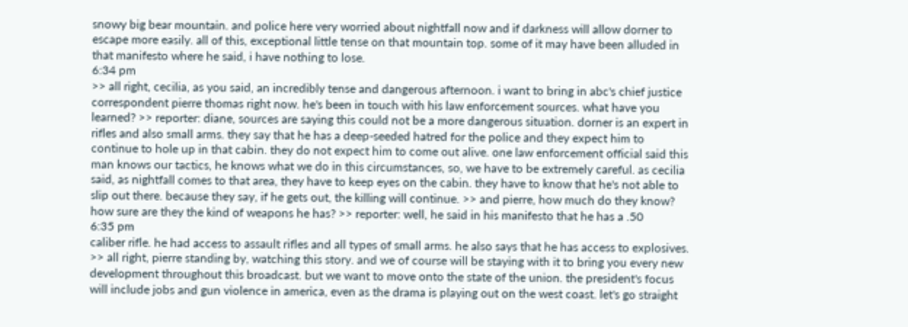snowy big bear mountain. and police here very worried about nightfall now and if darkness will allow dorner to escape more easily. all of this, exceptional little tense on that mountain top. some of it may have been alluded in that manifesto where he said, i have nothing to lose.
6:34 pm
>> all right, cecilia, as you said, an incredibly tense and dangerous afternoon. i want to bring in abc's chief justice correspondent pierre thomas right now. he's been in touch with his law enforcement sources. what have you learned? >> reporter: diane, sources are saying this could not be a more dangerous situation. dorner is an expert in rifles and also small arms. they say that he has a deep-seeded hatred for the police and they expect him to continue to hole up in that cabin. they do not expect him to come out alive. one law enforcement official said this man knows our tactics, he knows what we do in this circumstances, so, we have to be extremely careful. as cecilia said, as nightfall comes to that area, they have to keep eyes on the cabin. they have to know that he's not able to slip out there. because they say, if he gets out, the killing will continue. >> and pierre, how much do they know? how sure are they the kind of weapons he has? >> reporter: well, he said in his manifesto that he has a .50
6:35 pm
caliber rifle. he had access to assault rifles and all types of small arms. he also says that he has access to explosives. >> all right, pierre standing by, watching this story. and we of course will be staying with it to bring you every new development throughout this broadcast. but we want to move onto the state of the union. the president's focus will include jobs and gun violence in america, even as the drama is playing out on the west coast. let's go straight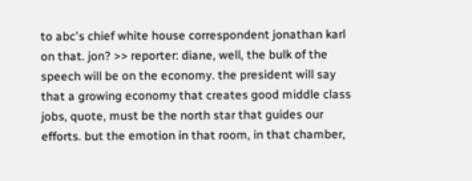to abc's chief white house correspondent jonathan karl on that. jon? >> reporter: diane, well, the bulk of the speech will be on the economy. the president will say that a growing economy that creates good middle class jobs, quote, must be the north star that guides our efforts. but the emotion in that room, in that chamber,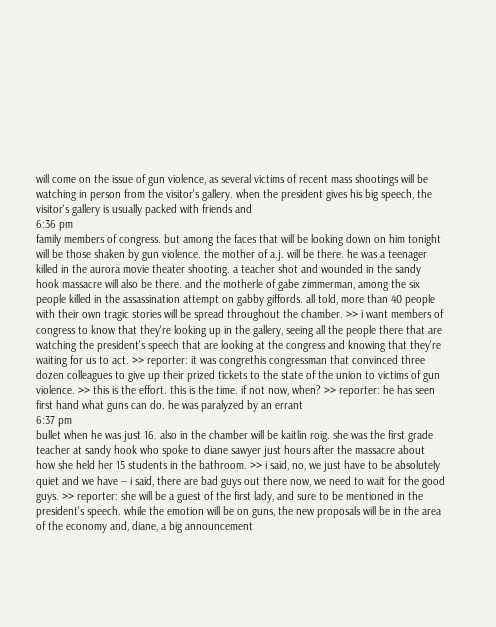will come on the issue of gun violence, as several victims of recent mass shootings will be watching in person from the visitor's gallery. when the president gives his big speech, the visitor's gallery is usually packed with friends and
6:36 pm
family members of congress. but among the faces that will be looking down on him tonight will be those shaken by gun violence. the mother of a.j. will be there. he was a teenager killed in the aurora movie theater shooting. a teacher shot and wounded in the sandy hook massacre will also be there. and the motherle of gabe zimmerman, among the six people killed in the assassination attempt on gabby giffords. all told, more than 40 people with their own tragic stories will be spread throughout the chamber. >> i want members of congress to know that they're looking up in the gallery, seeing all the people there that are watching the president's speech that are looking at the congress and knowing that they're waiting for us to act. >> reporter: it was congrethis congressman that convinced three dozen colleagues to give up their prized tickets to the state of the union to victims of gun violence. >> this is the effort. this is the time. if not now, when? >> reporter: he has seen first hand what guns can do. he was paralyzed by an errant
6:37 pm
bullet when he was just 16. also in the chamber will be kaitlin roig. she was the first grade teacher at sandy hook who spoke to diane sawyer just hours after the massacre about how she held her 15 students in the bathroom. >> i said, no, we just have to be absolutely quiet and we have -- i said, there are bad guys out there now, we need to wait for the good guys. >> reporter: she will be a guest of the first lady, and sure to be mentioned in the president's speech. while the emotion will be on guns, the new proposals will be in the area of the economy and, diane, a big announcement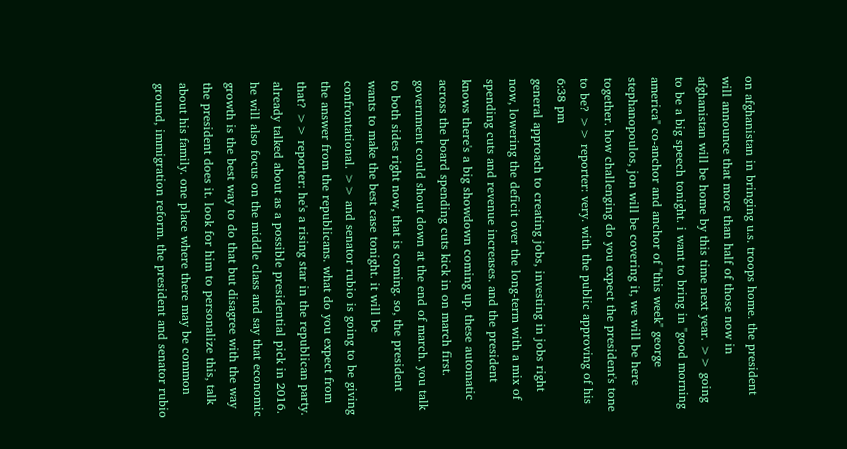on afghanistan in bringing u.s. troops home. the president will announce that more than half of those now in afghanistan will be home by this time next year. >> going to be a big speech tonight. i want to bring in "good morning america" co-anchor and anchor of "this week" george stephanopoulos, jon will be covering it, we will be here together. how challenging do you expect the president's tone to be? >> reporter: very. with the public approving of his
6:38 pm
general approach to creating jobs, investing in jobs right now, lowering the deficit over the long-term with a mix of spending cuts and revenue increases. and the president knows there's a big showdown coming up. these automatic across the board spending cuts kick in on march first. government could shout down at the end of march. you talk to both sides right now, that is coming. so, the president wants to make the best case tonight. it will be confrontational. >> and senator rubio is going to be giving the answer from the republicans. what do you expect from that? >> reporter: he's a rising star in the republican party. already talked about as a possible presidential pick in 2016. he will also focus on the middle class and say that economic growth is the best way to do that but disagree with the way the president does it. look for him to personalize this, talk about his family. one place where there may be common ground, immigration reform. the president and senator rubio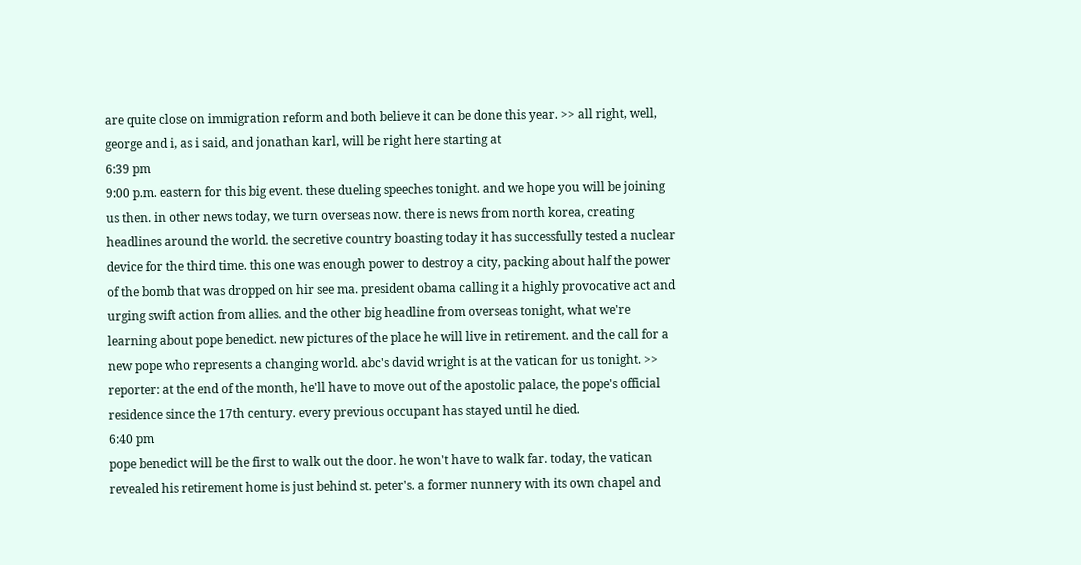are quite close on immigration reform and both believe it can be done this year. >> all right, well, george and i, as i said, and jonathan karl, will be right here starting at
6:39 pm
9:00 p.m. eastern for this big event. these dueling speeches tonight. and we hope you will be joining us then. in other news today, we turn overseas now. there is news from north korea, creating headlines around the world. the secretive country boasting today it has successfully tested a nuclear device for the third time. this one was enough power to destroy a city, packing about half the power of the bomb that was dropped on hir see ma. president obama calling it a highly provocative act and urging swift action from allies. and the other big headline from overseas tonight, what we're learning about pope benedict. new pictures of the place he will live in retirement. and the call for a new pope who represents a changing world. abc's david wright is at the vatican for us tonight. >> reporter: at the end of the month, he'll have to move out of the apostolic palace, the pope's official residence since the 17th century. every previous occupant has stayed until he died.
6:40 pm
pope benedict will be the first to walk out the door. he won't have to walk far. today, the vatican revealed his retirement home is just behind st. peter's. a former nunnery with its own chapel and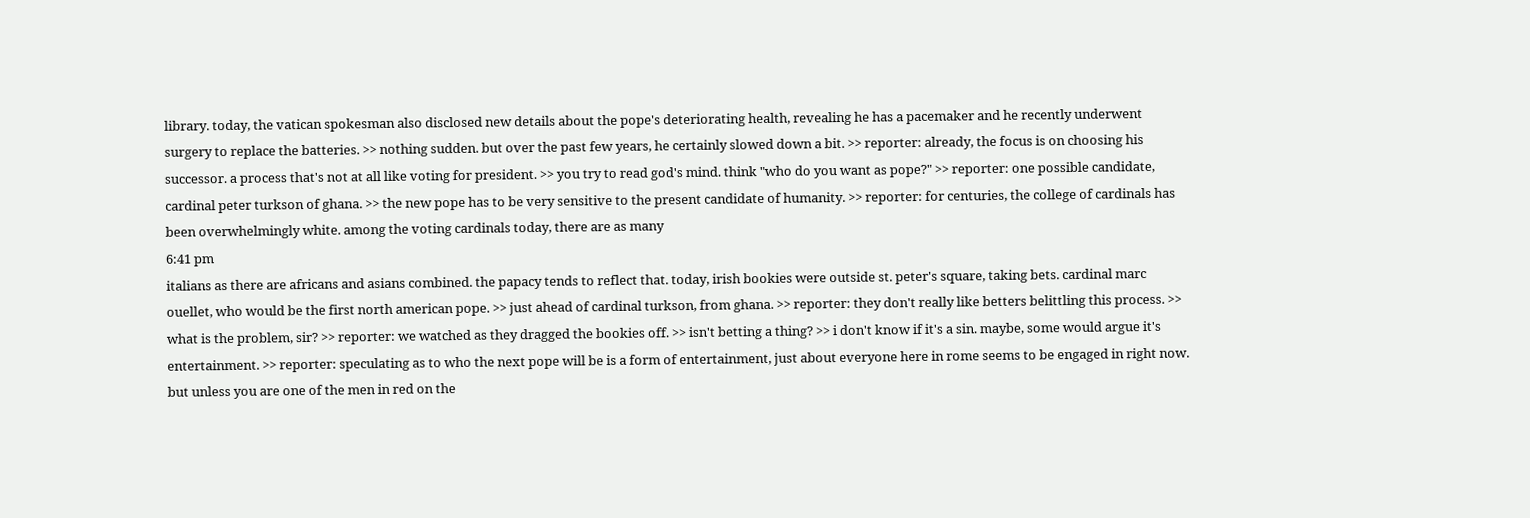library. today, the vatican spokesman also disclosed new details about the pope's deteriorating health, revealing he has a pacemaker and he recently underwent surgery to replace the batteries. >> nothing sudden. but over the past few years, he certainly slowed down a bit. >> reporter: already, the focus is on choosing his successor. a process that's not at all like voting for president. >> you try to read god's mind. think "who do you want as pope?" >> reporter: one possible candidate, cardinal peter turkson of ghana. >> the new pope has to be very sensitive to the present candidate of humanity. >> reporter: for centuries, the college of cardinals has been overwhelmingly white. among the voting cardinals today, there are as many
6:41 pm
italians as there are africans and asians combined. the papacy tends to reflect that. today, irish bookies were outside st. peter's square, taking bets. cardinal marc ouellet, who would be the first north american pope. >> just ahead of cardinal turkson, from ghana. >> reporter: they don't really like betters belittling this process. >> what is the problem, sir? >> reporter: we watched as they dragged the bookies off. >> isn't betting a thing? >> i don't know if it's a sin. maybe, some would argue it's entertainment. >> reporter: speculating as to who the next pope will be is a form of entertainment, just about everyone here in rome seems to be engaged in right now. but unless you are one of the men in red on the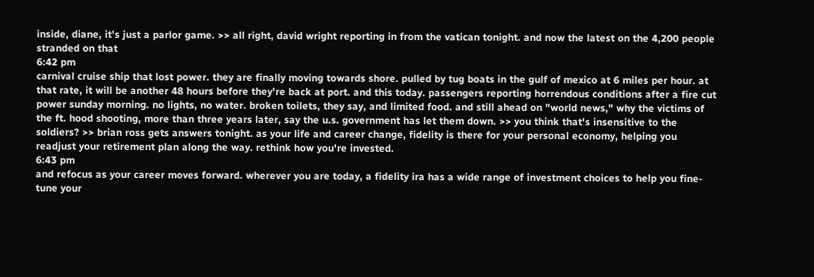inside, diane, it's just a parlor game. >> all right, david wright reporting in from the vatican tonight. and now the latest on the 4,200 people stranded on that
6:42 pm
carnival cruise ship that lost power. they are finally moving towards shore. pulled by tug boats in the gulf of mexico at 6 miles per hour. at that rate, it will be another 48 hours before they're back at port. and this today. passengers reporting horrendous conditions after a fire cut power sunday morning. no lights, no water. broken toilets, they say, and limited food. and still ahead on "world news," why the victims of the ft. hood shooting, more than three years later, say the u.s. government has let them down. >> you think that's insensitive to the soldiers? >> brian ross gets answers tonight. as your life and career change, fidelity is there for your personal economy, helping you readjust your retirement plan along the way. rethink how you're invested.
6:43 pm
and refocus as your career moves forward. wherever you are today, a fidelity ira has a wide range of investment choices to help you fine-tune your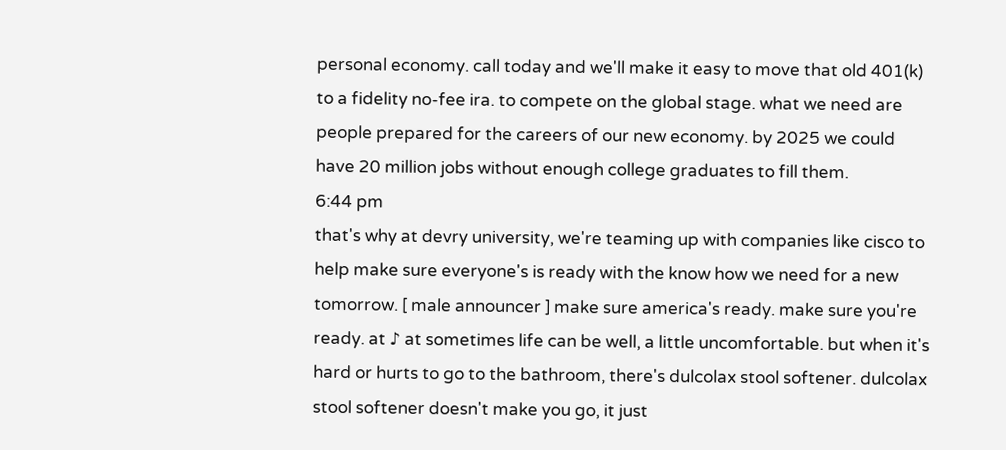personal economy. call today and we'll make it easy to move that old 401(k) to a fidelity no-fee ira. to compete on the global stage. what we need are people prepared for the careers of our new economy. by 2025 we could have 20 million jobs without enough college graduates to fill them.
6:44 pm
that's why at devry university, we're teaming up with companies like cisco to help make sure everyone's is ready with the know how we need for a new tomorrow. [ male announcer ] make sure america's ready. make sure you're ready. at ♪ at sometimes life can be well, a little uncomfortable. but when it's hard or hurts to go to the bathroom, there's dulcolax stool softener. dulcolax stool softener doesn't make you go, it just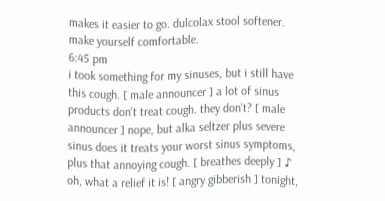makes it easier to go. dulcolax stool softener. make yourself comfortable.
6:45 pm
i took something for my sinuses, but i still have this cough. [ male announcer ] a lot of sinus products don't treat cough. they don't? [ male announcer ] nope, but alka seltzer plus severe sinus does it treats your worst sinus symptoms, plus that annoying cough. [ breathes deeply ] ♪ oh, what a relief it is! [ angry gibberish ] tonight,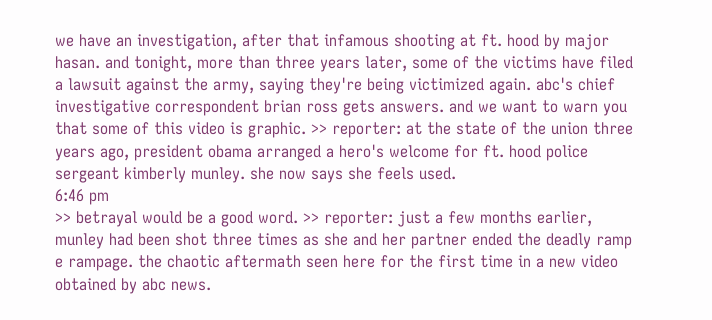we have an investigation, after that infamous shooting at ft. hood by major hasan. and tonight, more than three years later, some of the victims have filed a lawsuit against the army, saying they're being victimized again. abc's chief investigative correspondent brian ross gets answers. and we want to warn you that some of this video is graphic. >> reporter: at the state of the union three years ago, president obama arranged a hero's welcome for ft. hood police sergeant kimberly munley. she now says she feels used.
6:46 pm
>> betrayal would be a good word. >> reporter: just a few months earlier, munley had been shot three times as she and her partner ended the deadly ramp e rampage. the chaotic aftermath seen here for the first time in a new video obtained by abc news.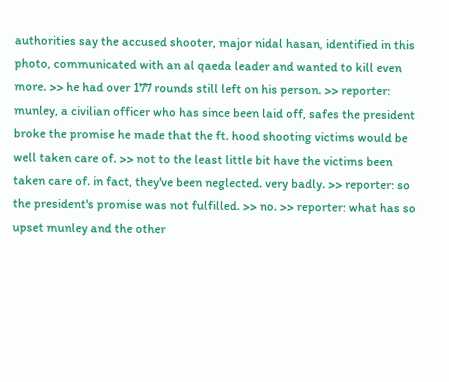authorities say the accused shooter, major nidal hasan, identified in this photo, communicated with an al qaeda leader and wanted to kill even more. >> he had over 177 rounds still left on his person. >> reporter: munley, a civilian officer who has since been laid off, safes the president broke the promise he made that the ft. hood shooting victims would be well taken care of. >> not to the least little bit have the victims been taken care of. in fact, they've been neglected. very badly. >> reporter: so the president's promise was not fulfilled. >> no. >> reporter: what has so upset munley and the other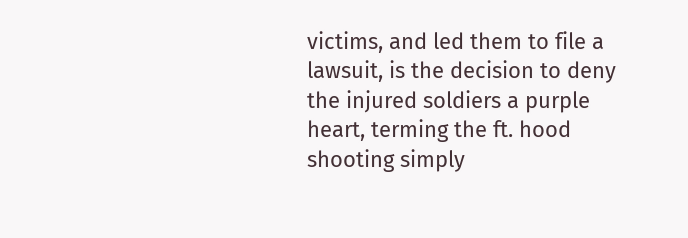victims, and led them to file a lawsuit, is the decision to deny the injured soldiers a purple heart, terming the ft. hood shooting simply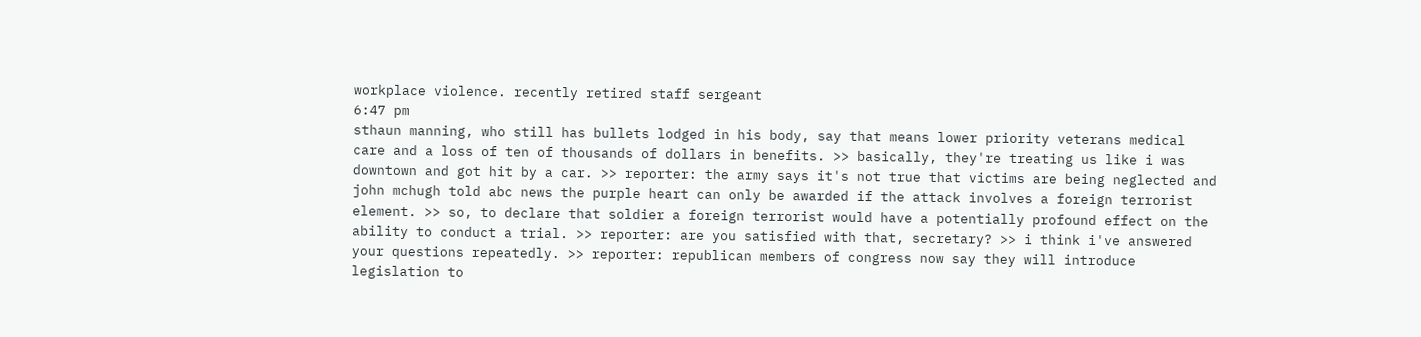workplace violence. recently retired staff sergeant
6:47 pm
sthaun manning, who still has bullets lodged in his body, say that means lower priority veterans medical care and a loss of ten of thousands of dollars in benefits. >> basically, they're treating us like i was downtown and got hit by a car. >> reporter: the army says it's not true that victims are being neglected and john mchugh told abc news the purple heart can only be awarded if the attack involves a foreign terrorist element. >> so, to declare that soldier a foreign terrorist would have a potentially profound effect on the ability to conduct a trial. >> reporter: are you satisfied with that, secretary? >> i think i've answered your questions repeatedly. >> reporter: republican members of congress now say they will introduce legislation to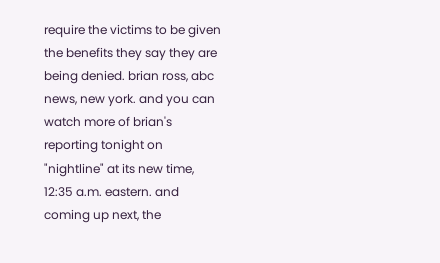require the victims to be given the benefits they say they are being denied. brian ross, abc news, new york. and you can watch more of brian's reporting tonight on "nightline" at its new time, 12:35 a.m. eastern. and coming up next, the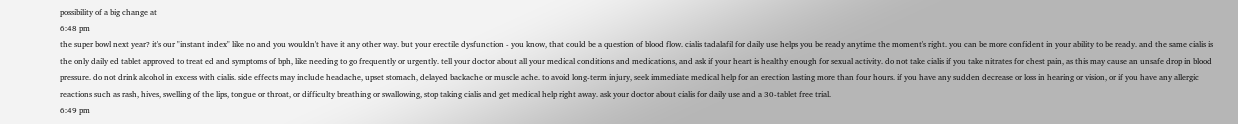possibility of a big change at
6:48 pm
the super bowl next year? it's our "instant index" like no and you wouldn't have it any other way. but your erectile dysfunction - you know, that could be a question of blood flow. cialis tadalafil for daily use helps you be ready anytime the moment's right. you can be more confident in your ability to be ready. and the same cialis is the only daily ed tablet approved to treat ed and symptoms of bph, like needing to go frequently or urgently. tell your doctor about all your medical conditions and medications, and ask if your heart is healthy enough for sexual activity. do not take cialis if you take nitrates for chest pain, as this may cause an unsafe drop in blood pressure. do not drink alcohol in excess with cialis. side effects may include headache, upset stomach, delayed backache or muscle ache. to avoid long-term injury, seek immediate medical help for an erection lasting more than four hours. if you have any sudden decrease or loss in hearing or vision, or if you have any allergic reactions such as rash, hives, swelling of the lips, tongue or throat, or difficulty breathing or swallowing, stop taking cialis and get medical help right away. ask your doctor about cialis for daily use and a 30-tablet free trial.
6:49 pm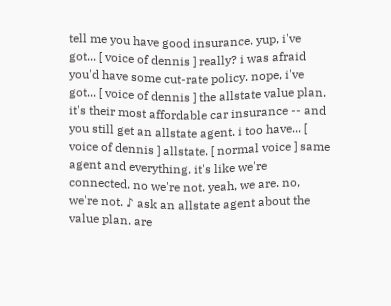tell me you have good insurance. yup, i've got... [ voice of dennis ] really? i was afraid you'd have some cut-rate policy. nope, i've got... [ voice of dennis ] the allstate value plan. it's their most affordable car insurance -- and you still get an allstate agent. i too have... [ voice of dennis ] allstate. [ normal voice ] same agent and everything. it's like we're connected. no we're not. yeah, we are. no, we're not. ♪ ask an allstate agent about the value plan. are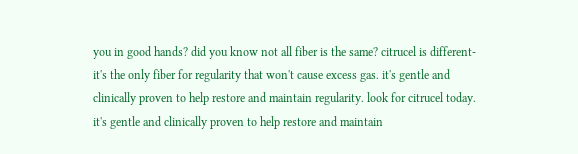you in good hands? did you know not all fiber is the same? citrucel is different- it's the only fiber for regularity that won't cause excess gas. it's gentle and clinically proven to help restore and maintain regularity. look for citrucel today. it's gentle and clinically proven to help restore and maintain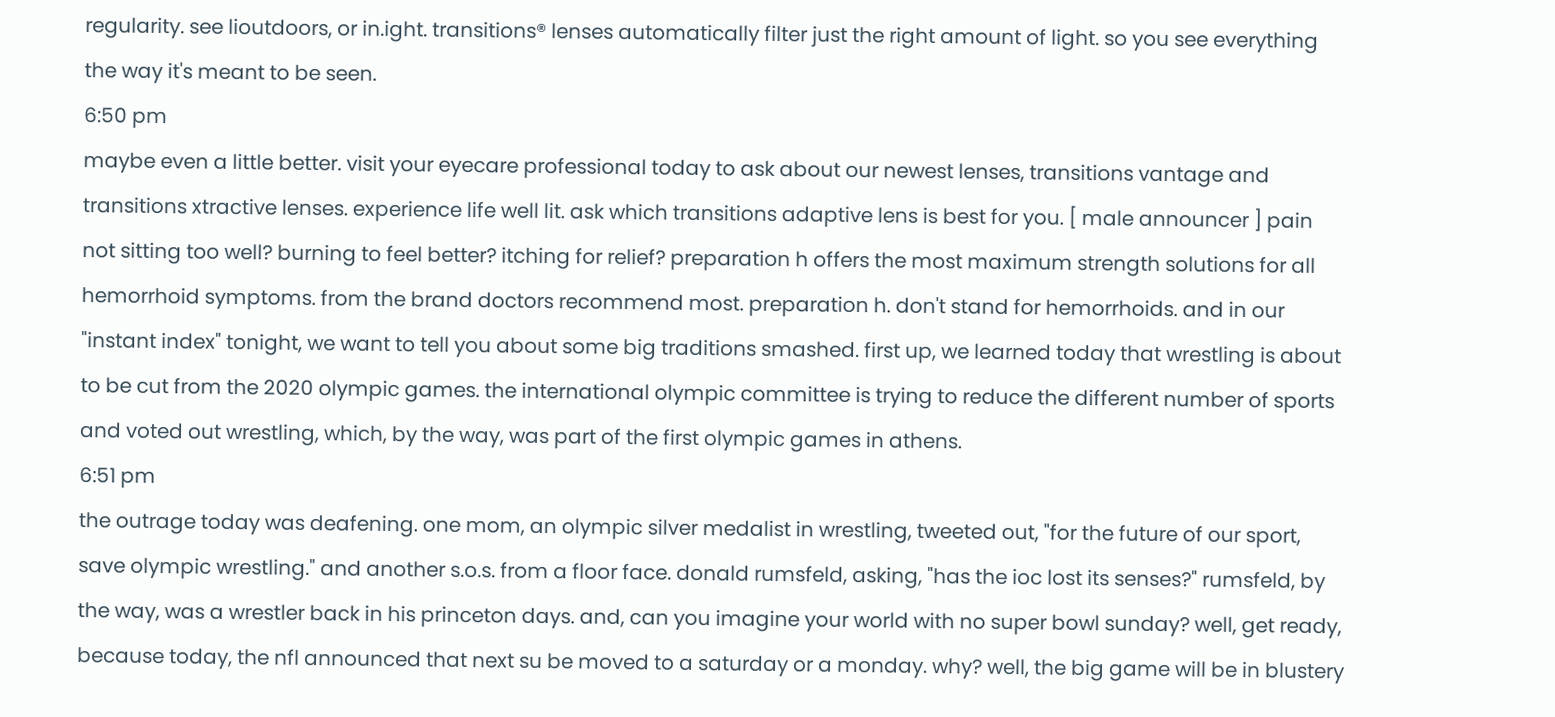regularity. see lioutdoors, or in.ight. transitions® lenses automatically filter just the right amount of light. so you see everything the way it's meant to be seen.
6:50 pm
maybe even a little better. visit your eyecare professional today to ask about our newest lenses, transitions vantage and transitions xtractive lenses. experience life well lit. ask which transitions adaptive lens is best for you. [ male announcer ] pain not sitting too well? burning to feel better? itching for relief? preparation h offers the most maximum strength solutions for all hemorrhoid symptoms. from the brand doctors recommend most. preparation h. don't stand for hemorrhoids. and in our "instant index" tonight, we want to tell you about some big traditions smashed. first up, we learned today that wrestling is about to be cut from the 2020 olympic games. the international olympic committee is trying to reduce the different number of sports and voted out wrestling, which, by the way, was part of the first olympic games in athens.
6:51 pm
the outrage today was deafening. one mom, an olympic silver medalist in wrestling, tweeted out, "for the future of our sport, save olympic wrestling." and another s.o.s. from a floor face. donald rumsfeld, asking, "has the ioc lost its senses?" rumsfeld, by the way, was a wrestler back in his princeton days. and, can you imagine your world with no super bowl sunday? well, get ready, because today, the nfl announced that next su be moved to a saturday or a monday. why? well, the big game will be in blustery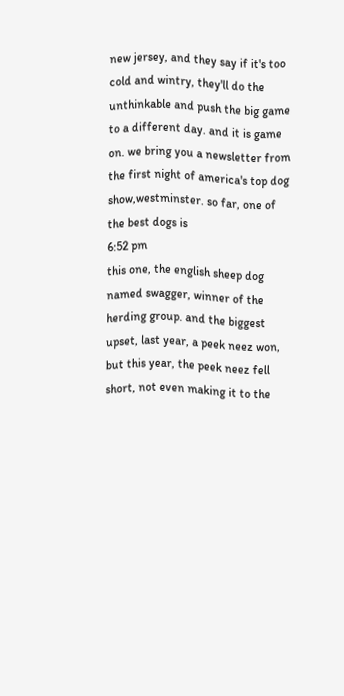new jersey, and they say if it's too cold and wintry, they'll do the unthinkable and push the big game to a different day. and it is game on. we bring you a newsletter from the first night of america's top dog show,westminster. so far, one of the best dogs is
6:52 pm
this one, the english sheep dog named swagger, winner of the herding group. and the biggest upset, last year, a peek neez won, but this year, the peek neez fell short, not even making it to the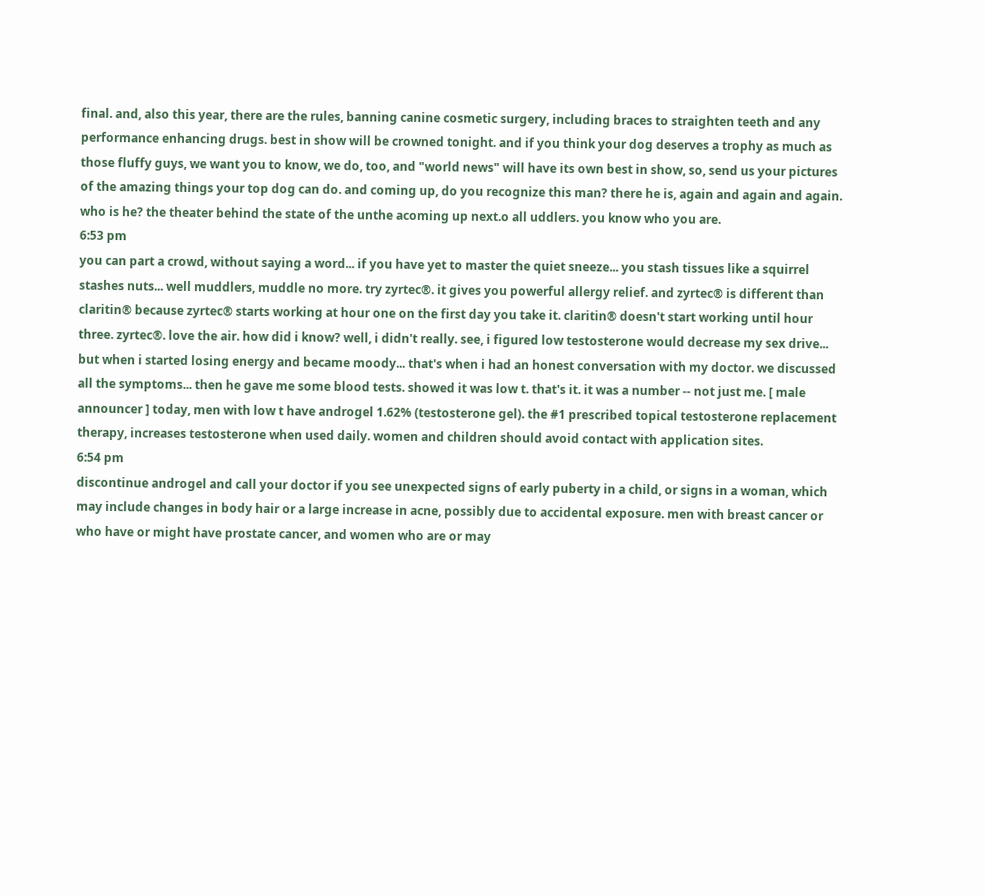final. and, also this year, there are the rules, banning canine cosmetic surgery, including braces to straighten teeth and any performance enhancing drugs. best in show will be crowned tonight. and if you think your dog deserves a trophy as much as those fluffy guys, we want you to know, we do, too, and "world news" will have its own best in show, so, send us your pictures of the amazing things your top dog can do. and coming up, do you recognize this man? there he is, again and again and again. who is he? the theater behind the state of the unthe acoming up next.o all uddlers. you know who you are.
6:53 pm
you can part a crowd, without saying a word... if you have yet to master the quiet sneeze... you stash tissues like a squirrel stashes nuts... well muddlers, muddle no more. try zyrtec®. it gives you powerful allergy relief. and zyrtec® is different than claritin® because zyrtec® starts working at hour one on the first day you take it. claritin® doesn't start working until hour three. zyrtec®. love the air. how did i know? well, i didn't really. see, i figured low testosterone would decrease my sex drive... but when i started losing energy and became moody... that's when i had an honest conversation with my doctor. we discussed all the symptoms... then he gave me some blood tests. showed it was low t. that's it. it was a number -- not just me. [ male announcer ] today, men with low t have androgel 1.62% (testosterone gel). the #1 prescribed topical testosterone replacement therapy, increases testosterone when used daily. women and children should avoid contact with application sites.
6:54 pm
discontinue androgel and call your doctor if you see unexpected signs of early puberty in a child, or signs in a woman, which may include changes in body hair or a large increase in acne, possibly due to accidental exposure. men with breast cancer or who have or might have prostate cancer, and women who are or may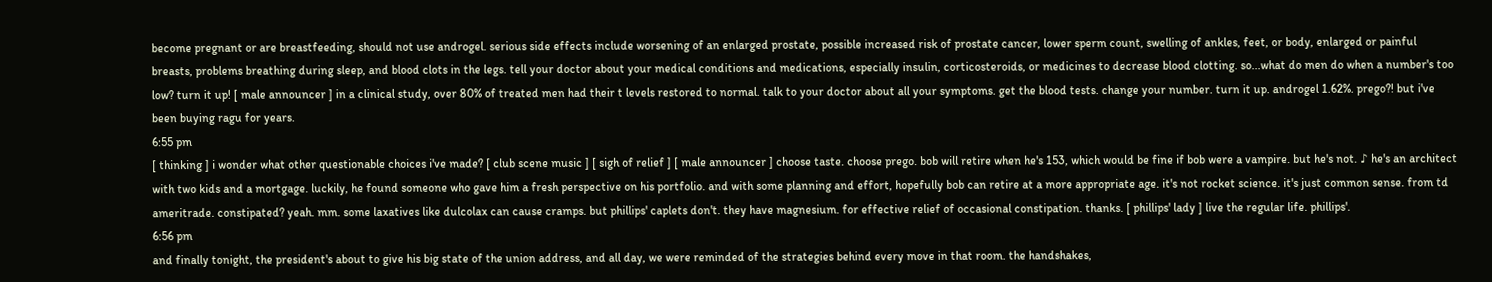become pregnant or are breastfeeding, should not use androgel. serious side effects include worsening of an enlarged prostate, possible increased risk of prostate cancer, lower sperm count, swelling of ankles, feet, or body, enlarged or painful breasts, problems breathing during sleep, and blood clots in the legs. tell your doctor about your medical conditions and medications, especially insulin, corticosteroids, or medicines to decrease blood clotting. so...what do men do when a number's too low? turn it up! [ male announcer ] in a clinical study, over 80% of treated men had their t levels restored to normal. talk to your doctor about all your symptoms. get the blood tests. change your number. turn it up. androgel 1.62%. prego?! but i've been buying ragu for years.
6:55 pm
[ thinking ] i wonder what other questionable choices i've made? [ club scene music ] [ sigh of relief ] [ male announcer ] choose taste. choose prego. bob will retire when he's 153, which would be fine if bob were a vampire. but he's not. ♪ he's an architect with two kids and a mortgage. luckily, he found someone who gave him a fresh perspective on his portfolio. and with some planning and effort, hopefully bob can retire at a more appropriate age. it's not rocket science. it's just common sense. from td ameritrade. constipated? yeah. mm. some laxatives like dulcolax can cause cramps. but phillips' caplets don't. they have magnesium. for effective relief of occasional constipation. thanks. [ phillips' lady ] live the regular life. phillips'.
6:56 pm
and finally tonight, the president's about to give his big state of the union address, and all day, we were reminded of the strategies behind every move in that room. the handshakes,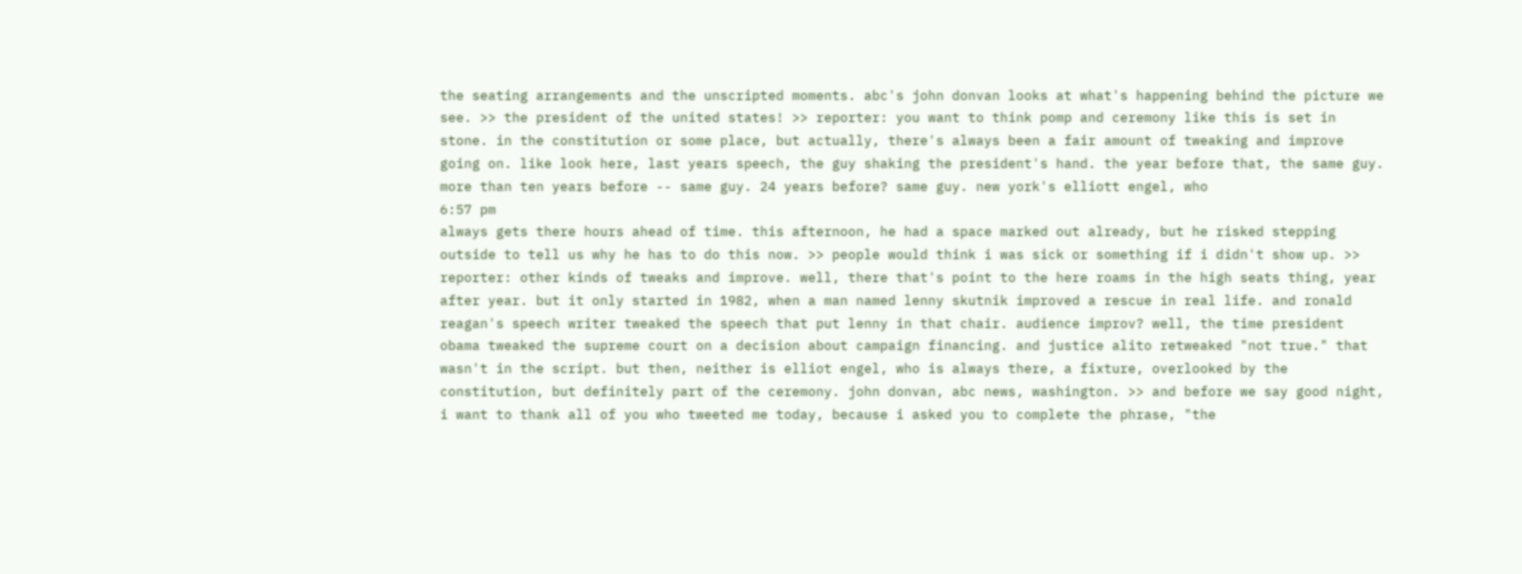the seating arrangements and the unscripted moments. abc's john donvan looks at what's happening behind the picture we see. >> the president of the united states! >> reporter: you want to think pomp and ceremony like this is set in stone. in the constitution or some place, but actually, there's always been a fair amount of tweaking and improve going on. like look here, last years speech, the guy shaking the president's hand. the year before that, the same guy. more than ten years before -- same guy. 24 years before? same guy. new york's elliott engel, who
6:57 pm
always gets there hours ahead of time. this afternoon, he had a space marked out already, but he risked stepping outside to tell us why he has to do this now. >> people would think i was sick or something if i didn't show up. >> reporter: other kinds of tweaks and improve. well, there that's point to the here roams in the high seats thing, year after year. but it only started in 1982, when a man named lenny skutnik improved a rescue in real life. and ronald reagan's speech writer tweaked the speech that put lenny in that chair. audience improv? well, the time president obama tweaked the supreme court on a decision about campaign financing. and justice alito retweaked "not true." that wasn't in the script. but then, neither is elliot engel, who is always there, a fixture, overlooked by the constitution, but definitely part of the ceremony. john donvan, abc news, washington. >> and before we say good night, i want to thank all of you who tweeted me today, because i asked you to complete the phrase, "the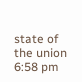state of the union
6:58 pm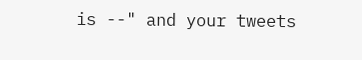is --" and your tweets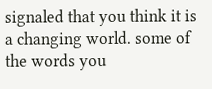signaled that you think it is a changing world. some of the words you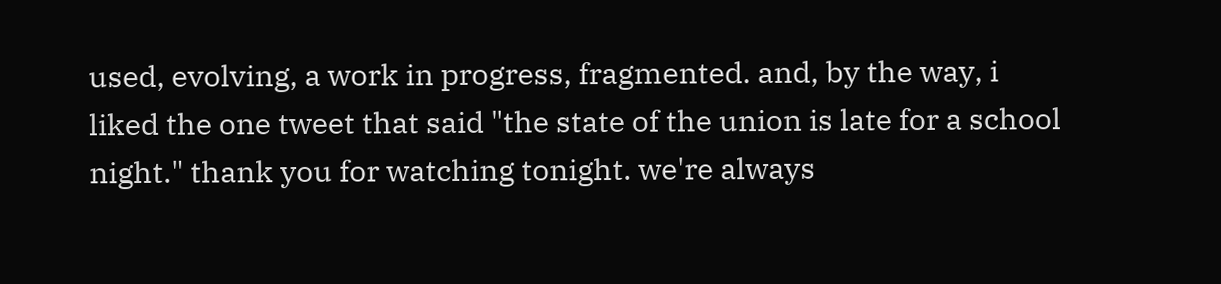used, evolving, a work in progress, fragmented. and, by the way, i liked the one tweet that said "the state of the union is late for a school night." thank you for watching tonight. we're always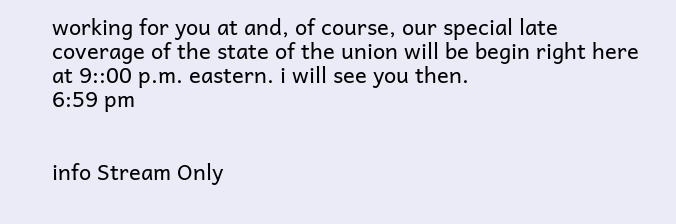working for you at and, of course, our special late coverage of the state of the union will be begin right here at 9::00 p.m. eastern. i will see you then.
6:59 pm


info Stream Only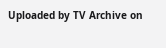Uploaded by TV Archive on